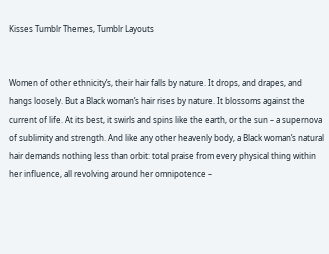Kisses Tumblr Themes, Tumblr Layouts


Women of other ethnicity’s, their hair falls by nature. It drops, and drapes, and hangs loosely. But a Black woman’s hair rises by nature. It blossoms against the current of life. At its best, it swirls and spins like the earth, or the sun – a supernova of sublimity and strength. And like any other heavenly body, a Black woman’s natural hair demands nothing less than orbit: total praise from every physical thing within her influence, all revolving around her omnipotence –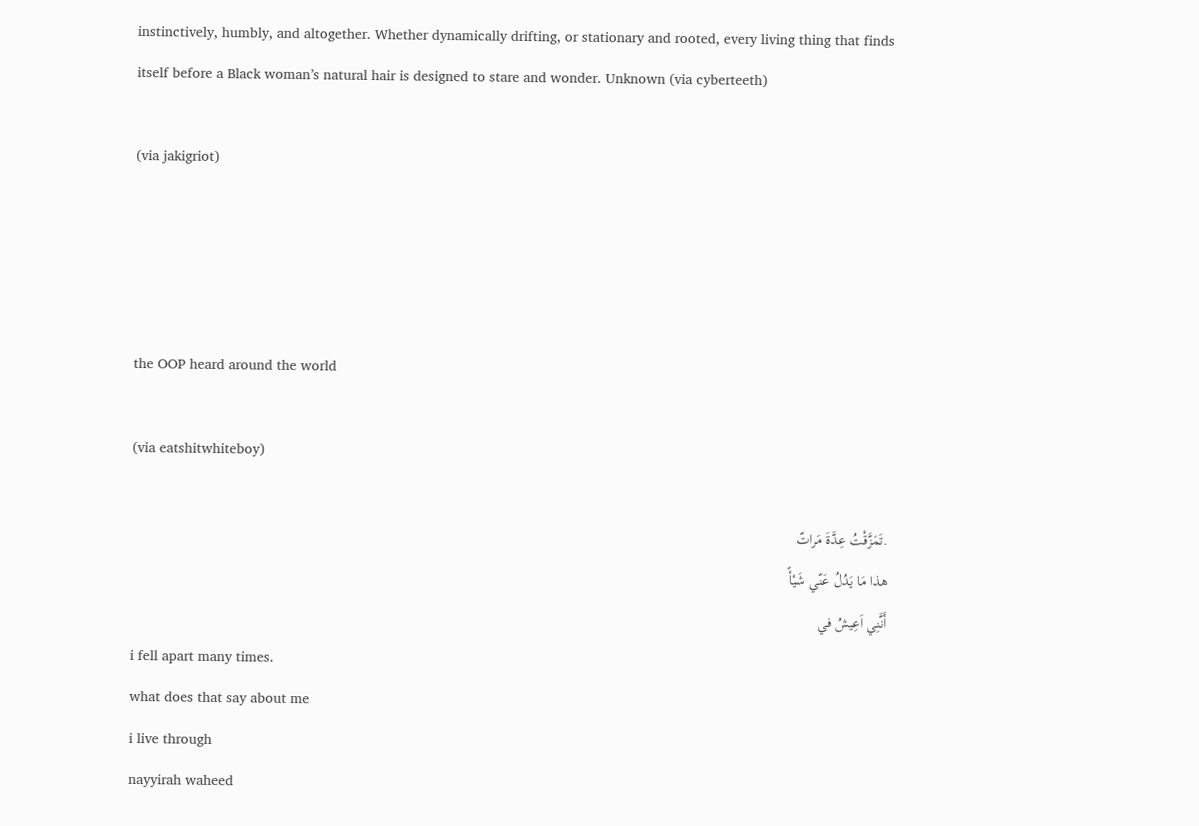instinctively, humbly, and altogether. Whether dynamically drifting, or stationary and rooted, every living thing that finds itself before a Black woman’s natural hair is designed to stare and wonder. Unknown (via cyberteeth)

(via jakigriot)




the OOP heard around the world

(via eatshitwhiteboy)

.تَمَزَّقْتُ عِدَّةَ مَراتّ
هذا مَا يَدُلُ عَنّي شَيْأً
أَنَّنِي اَعِيشُ في
i fell apart many times.
what does that say about me
i live through
nayyirah waheed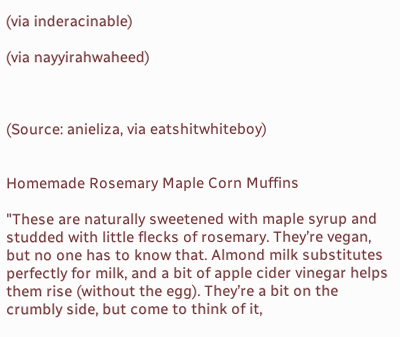(via inderacinable)

(via nayyirahwaheed)



(Source: anieliza, via eatshitwhiteboy)


Homemade Rosemary Maple Corn Muffins

"These are naturally sweetened with maple syrup and studded with little flecks of rosemary. They’re vegan, but no one has to know that. Almond milk substitutes perfectly for milk, and a bit of apple cider vinegar helps them rise (without the egg). They’re a bit on the crumbly side, but come to think of it,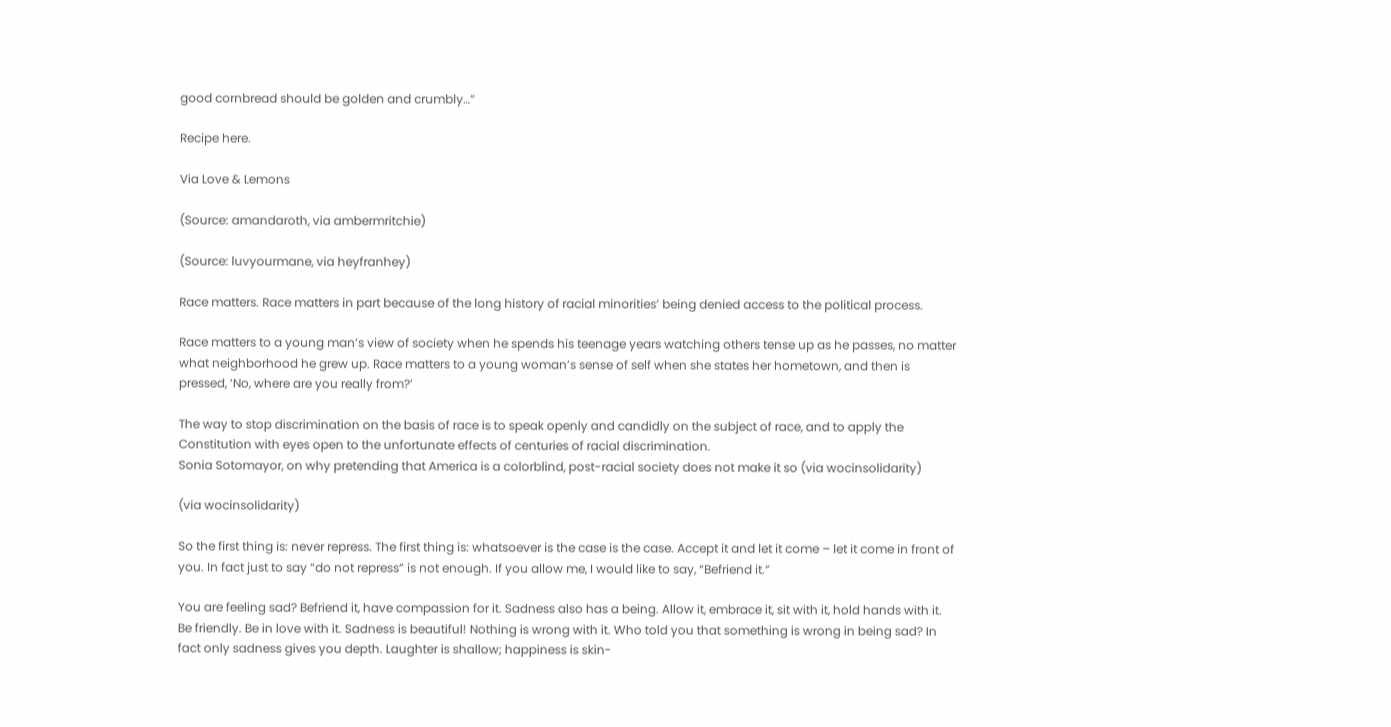good cornbread should be golden and crumbly…”

Recipe here.

Via Love & Lemons

(Source: amandaroth, via ambermritchie)

(Source: luvyourmane, via heyfranhey)

Race matters. Race matters in part because of the long history of racial minorities’ being denied access to the political process.

Race matters to a young man’s view of society when he spends his teenage years watching others tense up as he passes, no matter what neighborhood he grew up. Race matters to a young woman’s sense of self when she states her hometown, and then is pressed, ‘No, where are you really from?’

The way to stop discrimination on the basis of race is to speak openly and candidly on the subject of race, and to apply the Constitution with eyes open to the unfortunate effects of centuries of racial discrimination.
Sonia Sotomayor, on why pretending that America is a colorblind, post-racial society does not make it so (via wocinsolidarity)

(via wocinsolidarity)

So the first thing is: never repress. The first thing is: whatsoever is the case is the case. Accept it and let it come – let it come in front of you. In fact just to say “do not repress” is not enough. If you allow me, I would like to say, “Befriend it.”

You are feeling sad? Befriend it, have compassion for it. Sadness also has a being. Allow it, embrace it, sit with it, hold hands with it. Be friendly. Be in love with it. Sadness is beautiful! Nothing is wrong with it. Who told you that something is wrong in being sad? In fact only sadness gives you depth. Laughter is shallow; happiness is skin-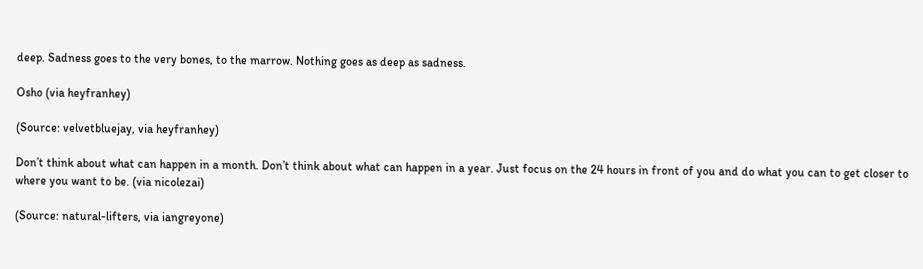deep. Sadness goes to the very bones, to the marrow. Nothing goes as deep as sadness.

Osho (via heyfranhey)

(Source: velvetbluejay, via heyfranhey)

Don’t think about what can happen in a month. Don’t think about what can happen in a year. Just focus on the 24 hours in front of you and do what you can to get closer to where you want to be. (via nicolezai)

(Source: natural-lifters, via iangreyone)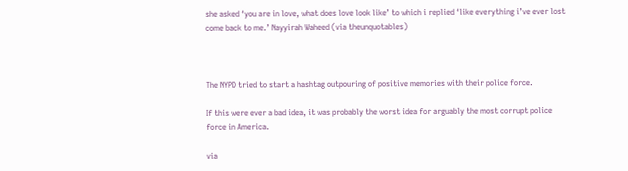she asked ‘you are in love, what does love look like’ to which i replied ‘like everything i’ve ever lost come back to me.’ Nayyirah Waheed (via theunquotables)



The NYPD tried to start a hashtag outpouring of positive memories with their police force.

If this were ever a bad idea, it was probably the worst idea for arguably the most corrupt police force in America.

via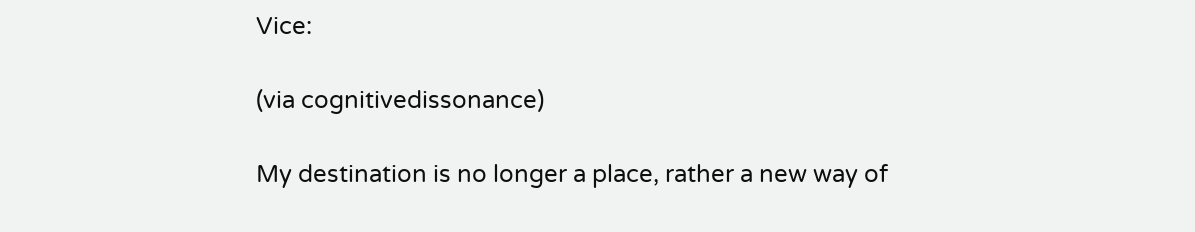Vice:

(via cognitivedissonance)

My destination is no longer a place, rather a new way of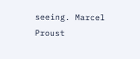seeing. Marcel Proust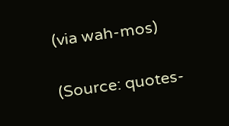(via wah-mos)

(Source: quotes-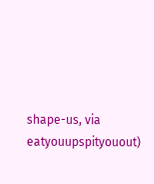shape-us, via eatyouupspityouout)